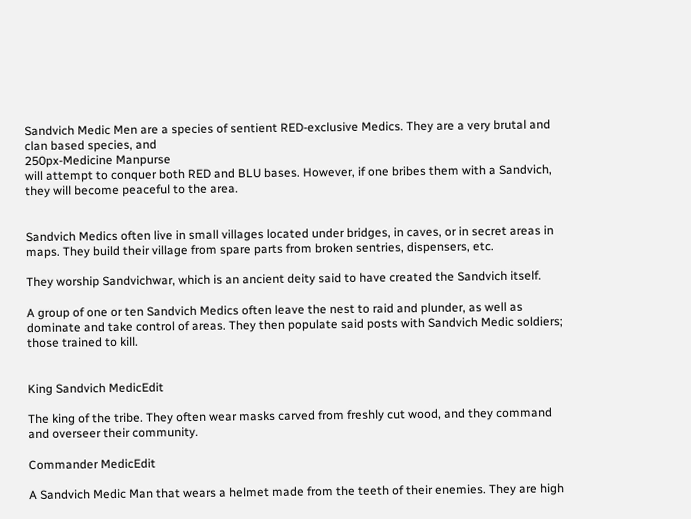Sandvich Medic Men are a species of sentient RED-exclusive Medics. They are a very brutal and clan based species, and
250px-Medicine Manpurse
will attempt to conquer both RED and BLU bases. However, if one bribes them with a Sandvich, they will become peaceful to the area.


Sandvich Medics often live in small villages located under bridges, in caves, or in secret areas in maps. They build their village from spare parts from broken sentries, dispensers, etc.

They worship Sandvichwar, which is an ancient deity said to have created the Sandvich itself.

A group of one or ten Sandvich Medics often leave the nest to raid and plunder, as well as dominate and take control of areas. They then populate said posts with Sandvich Medic soldiers; those trained to kill.


King Sandvich MedicEdit

The king of the tribe. They often wear masks carved from freshly cut wood, and they command and overseer their community.

Commander MedicEdit

A Sandvich Medic Man that wears a helmet made from the teeth of their enemies. They are high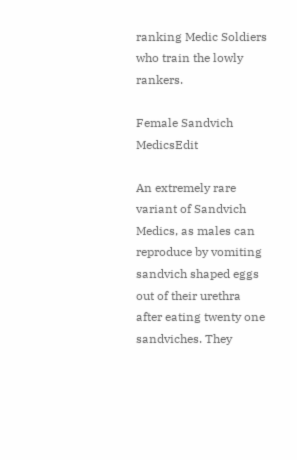ranking Medic Soldiers who train the lowly rankers.

Female Sandvich MedicsEdit

An extremely rare variant of Sandvich Medics, as males can reproduce by vomiting sandvich shaped eggs out of their urethra after eating twenty one sandviches. They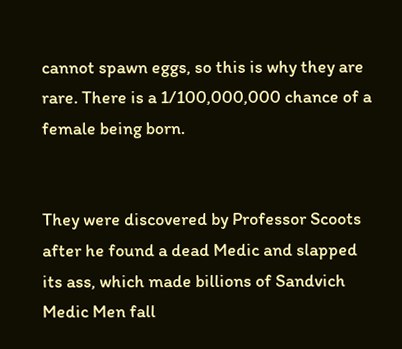cannot spawn eggs, so this is why they are rare. There is a 1/100,000,000 chance of a female being born.


They were discovered by Professor Scoots after he found a dead Medic and slapped its ass, which made billions of Sandvich Medic Men fall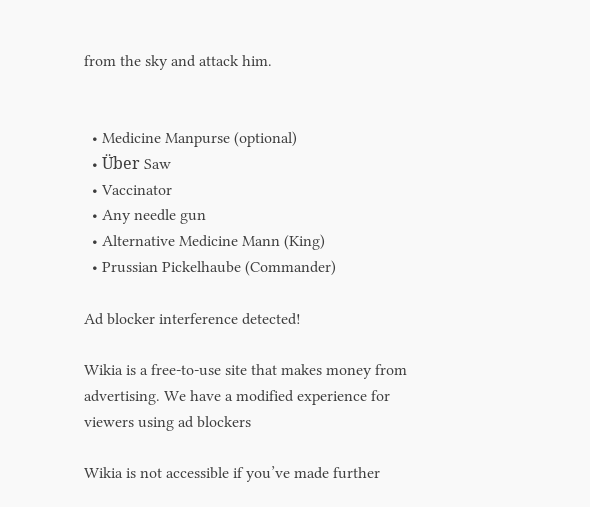from the sky and attack him.


  • Medicine Manpurse (optional)
  • Über Saw
  • Vaccinator
  • Any needle gun
  • Alternative Medicine Mann (King)
  • Prussian Pickelhaube (Commander)

Ad blocker interference detected!

Wikia is a free-to-use site that makes money from advertising. We have a modified experience for viewers using ad blockers

Wikia is not accessible if you’ve made further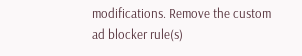modifications. Remove the custom ad blocker rule(s)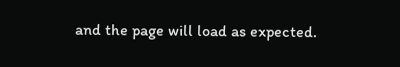and the page will load as expected.